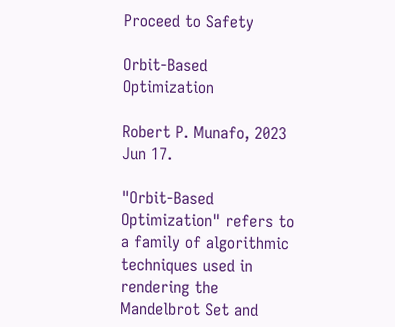Proceed to Safety

Orbit-Based Optimization

Robert P. Munafo, 2023 Jun 17.

"Orbit-Based Optimization" refers to a family of algorithmic techniques used in rendering the Mandelbrot Set and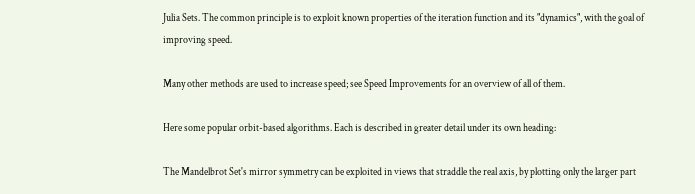Julia Sets. The common principle is to exploit known properties of the iteration function and its "dynamics", with the goal of improving speed.

Many other methods are used to increase speed; see Speed Improvements for an overview of all of them.

Here some popular orbit-based algorithms. Each is described in greater detail under its own heading:

The Mandelbrot Set's mirror symmetry can be exploited in views that straddle the real axis, by plotting only the larger part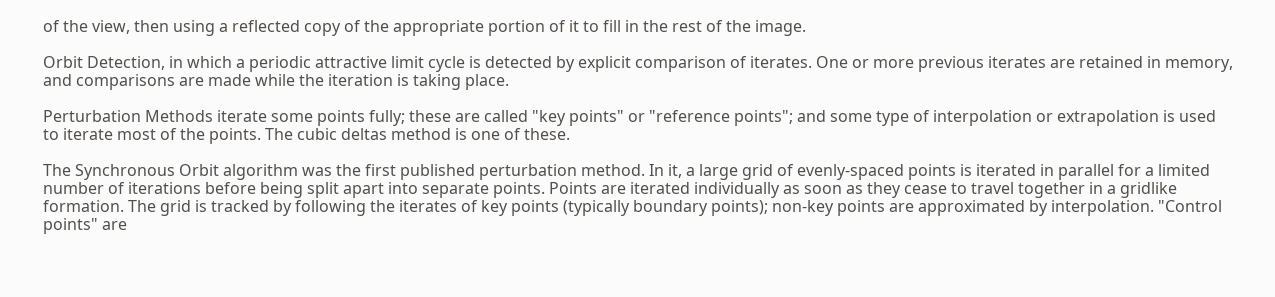of the view, then using a reflected copy of the appropriate portion of it to fill in the rest of the image.

Orbit Detection, in which a periodic attractive limit cycle is detected by explicit comparison of iterates. One or more previous iterates are retained in memory, and comparisons are made while the iteration is taking place.

Perturbation Methods iterate some points fully; these are called "key points" or "reference points"; and some type of interpolation or extrapolation is used to iterate most of the points. The cubic deltas method is one of these.

The Synchronous Orbit algorithm was the first published perturbation method. In it, a large grid of evenly-spaced points is iterated in parallel for a limited number of iterations before being split apart into separate points. Points are iterated individually as soon as they cease to travel together in a gridlike formation. The grid is tracked by following the iterates of key points (typically boundary points); non-key points are approximated by interpolation. "Control points" are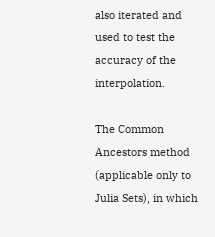also iterated and used to test the accuracy of the interpolation.

The Common Ancestors method (applicable only to Julia Sets), in which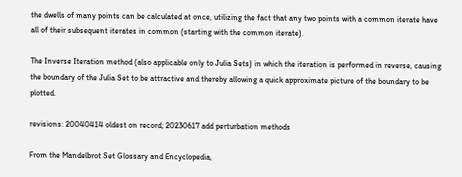the dwells of many points can be calculated at once, utilizing the fact that any two points with a common iterate have all of their subsequent iterates in common (starting with the common iterate).

The Inverse Iteration method (also applicable only to Julia Sets) in which the iteration is performed in reverse, causing the boundary of the Julia Set to be attractive and thereby allowing a quick approximate picture of the boundary to be plotted.

revisions: 20040414 oldest on record; 20230617 add perturbation methods

From the Mandelbrot Set Glossary and Encyclopedia,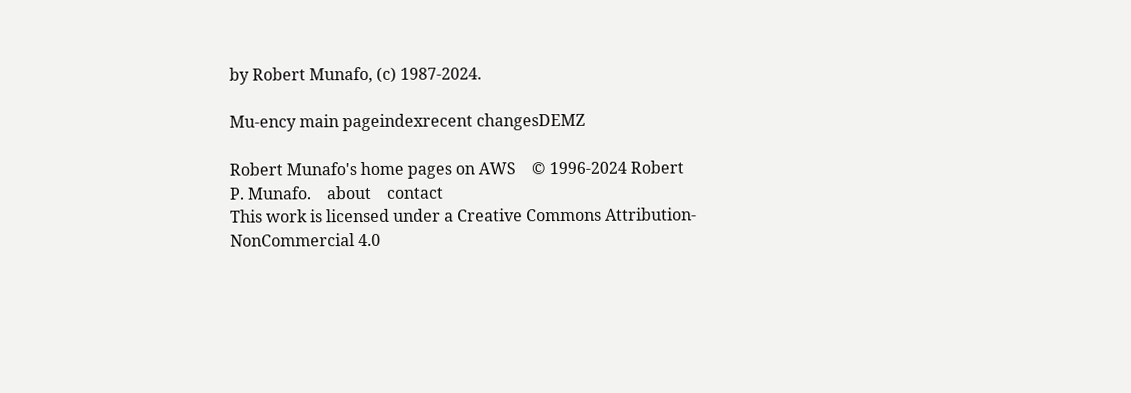by Robert Munafo, (c) 1987-2024.

Mu-ency main pageindexrecent changesDEMZ

Robert Munafo's home pages on AWS    © 1996-2024 Robert P. Munafo.    about    contact
This work is licensed under a Creative Commons Attribution-NonCommercial 4.0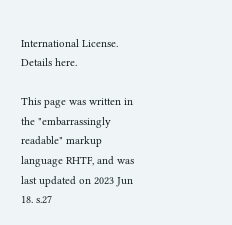International License. Details here.

This page was written in the "embarrassingly readable" markup language RHTF, and was last updated on 2023 Jun 18. s.27